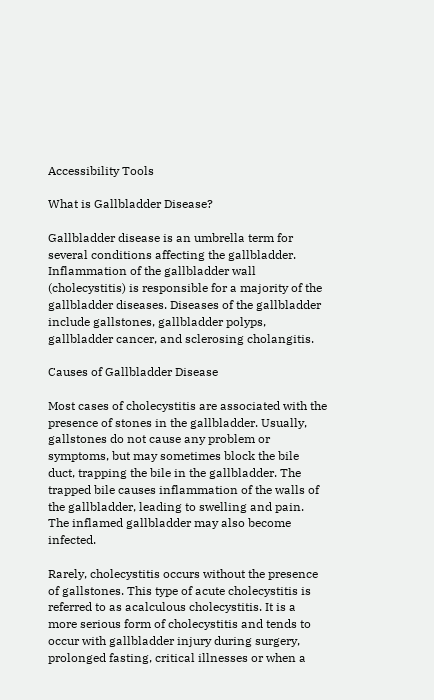Accessibility Tools

What is Gallbladder Disease?

Gallbladder disease is an umbrella term for several conditions affecting the gallbladder. Inflammation of the gallbladder wall (cholecystitis) is responsible for a majority of the gallbladder diseases. Diseases of the gallbladder include gallstones, gallbladder polyps, gallbladder cancer, and sclerosing cholangitis.

Causes of Gallbladder Disease

Most cases of cholecystitis are associated with the presence of stones in the gallbladder. Usually, gallstones do not cause any problem or symptoms, but may sometimes block the bile duct, trapping the bile in the gallbladder. The trapped bile causes inflammation of the walls of the gallbladder, leading to swelling and pain. The inflamed gallbladder may also become infected.

Rarely, cholecystitis occurs without the presence of gallstones. This type of acute cholecystitis is referred to as acalculous cholecystitis. It is a more serious form of cholecystitis and tends to occur with gallbladder injury during surgery, prolonged fasting, critical illnesses or when a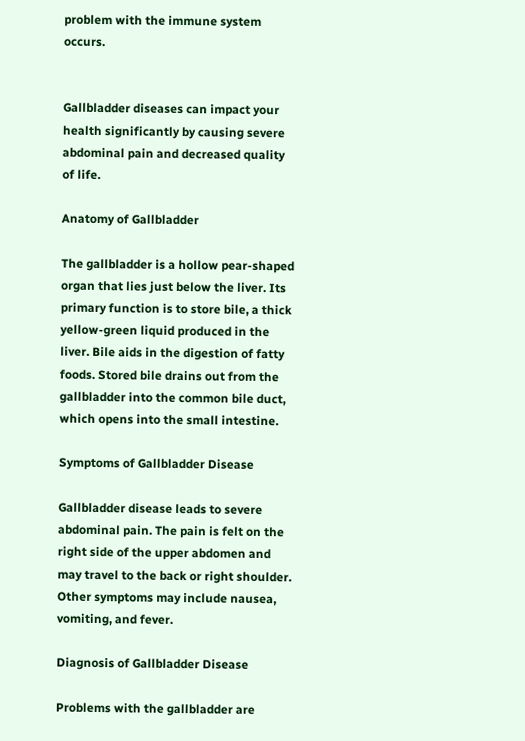problem with the immune system occurs.


Gallbladder diseases can impact your health significantly by causing severe abdominal pain and decreased quality of life.

Anatomy of Gallbladder

The gallbladder is a hollow pear-shaped organ that lies just below the liver. Its primary function is to store bile, a thick yellow-green liquid produced in the liver. Bile aids in the digestion of fatty foods. Stored bile drains out from the gallbladder into the common bile duct, which opens into the small intestine.

Symptoms of Gallbladder Disease

Gallbladder disease leads to severe abdominal pain. The pain is felt on the right side of the upper abdomen and may travel to the back or right shoulder. Other symptoms may include nausea, vomiting, and fever.

Diagnosis of Gallbladder Disease

Problems with the gallbladder are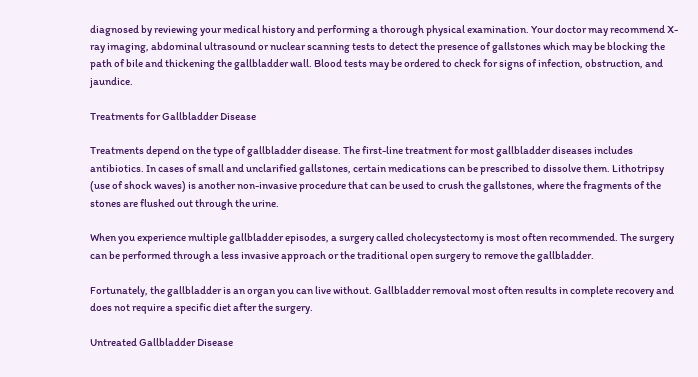diagnosed by reviewing your medical history and performing a thorough physical examination. Your doctor may recommend X-ray imaging, abdominal ultrasound or nuclear scanning tests to detect the presence of gallstones which may be blocking the path of bile and thickening the gallbladder wall. Blood tests may be ordered to check for signs of infection, obstruction, and jaundice.

Treatments for Gallbladder Disease

Treatments depend on the type of gallbladder disease. The first-line treatment for most gallbladder diseases includes antibiotics. In cases of small and unclarified gallstones, certain medications can be prescribed to dissolve them. Lithotripsy (use of shock waves) is another non-invasive procedure that can be used to crush the gallstones, where the fragments of the stones are flushed out through the urine.

When you experience multiple gallbladder episodes, a surgery called cholecystectomy is most often recommended. The surgery can be performed through a less invasive approach or the traditional open surgery to remove the gallbladder.

Fortunately, the gallbladder is an organ you can live without. Gallbladder removal most often results in complete recovery and does not require a specific diet after the surgery.

Untreated Gallbladder Disease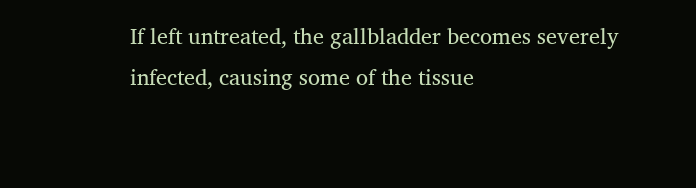If left untreated, the gallbladder becomes severely infected, causing some of the tissue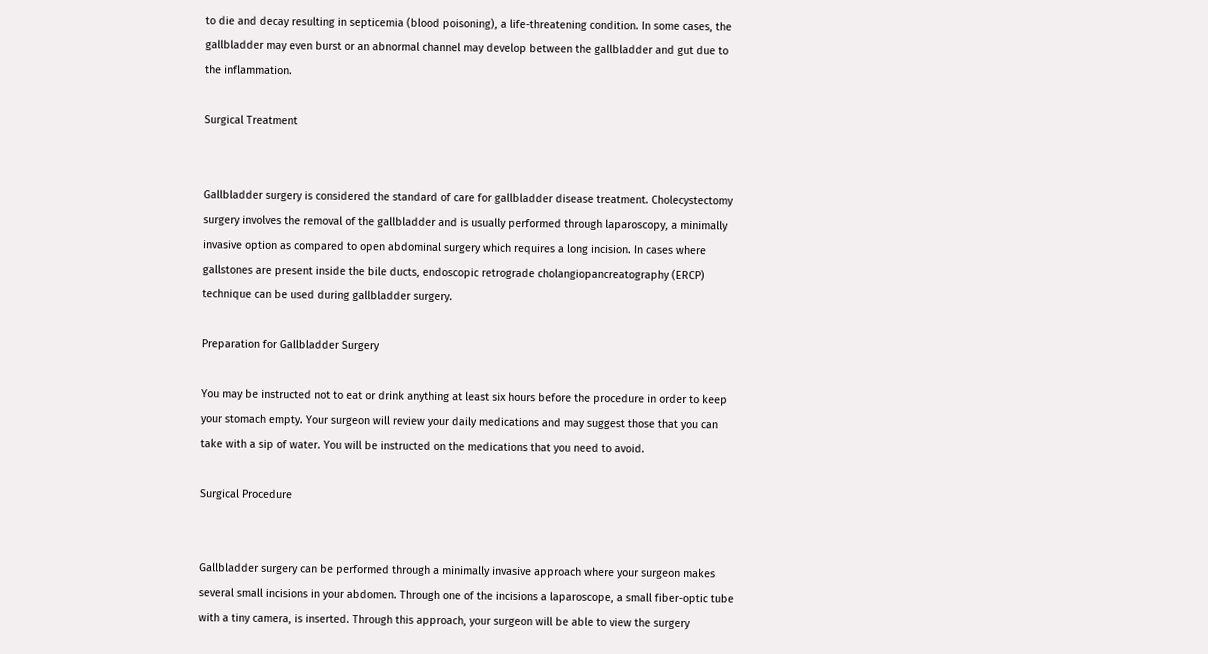to die and decay resulting in septicemia (blood poisoning), a life-threatening condition. In some cases, the gallbladder may even burst or an abnormal channel may develop between the gallbladder and gut due to the inflammation.

Surgical Treatment


Gallbladder surgery is considered the standard of care for gallbladder disease treatment. Cholecystectomy surgery involves the removal of the gallbladder and is usually performed through laparoscopy, a minimally invasive option as compared to open abdominal surgery which requires a long incision. In cases where gallstones are present inside the bile ducts, endoscopic retrograde cholangiopancreatography (ERCP) technique can be used during gallbladder surgery.

Preparation for Gallbladder Surgery

You may be instructed not to eat or drink anything at least six hours before the procedure in order to keep your stomach empty. Your surgeon will review your daily medications and may suggest those that you can take with a sip of water. You will be instructed on the medications that you need to avoid.

Surgical Procedure


Gallbladder surgery can be performed through a minimally invasive approach where your surgeon makes several small incisions in your abdomen. Through one of the incisions a laparoscope, a small fiber-optic tube with a tiny camera, is inserted. Through this approach, your surgeon will be able to view the surgery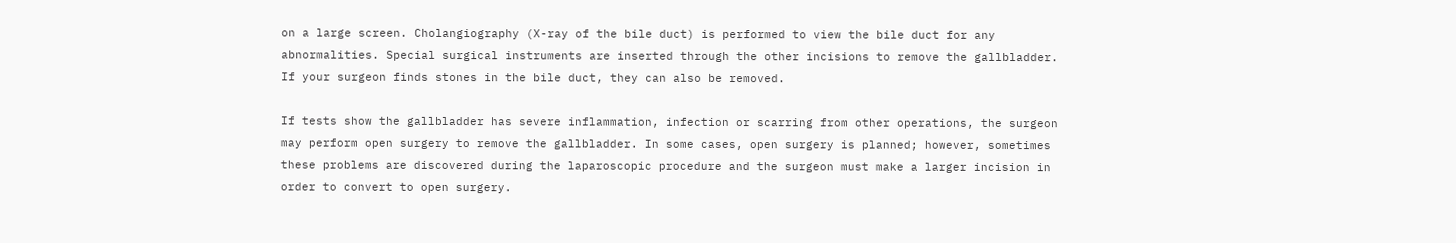on a large screen. Cholangiography (X-ray of the bile duct) is performed to view the bile duct for any abnormalities. Special surgical instruments are inserted through the other incisions to remove the gallbladder. If your surgeon finds stones in the bile duct, they can also be removed.

If tests show the gallbladder has severe inflammation, infection or scarring from other operations, the surgeon may perform open surgery to remove the gallbladder. In some cases, open surgery is planned; however, sometimes these problems are discovered during the laparoscopic procedure and the surgeon must make a larger incision in order to convert to open surgery.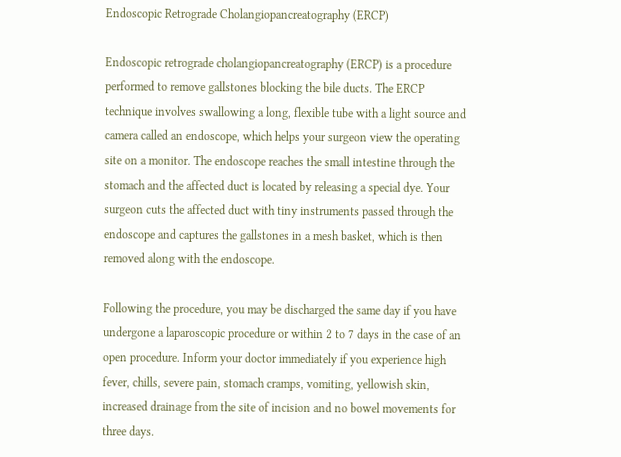Endoscopic Retrograde Cholangiopancreatography (ERCP)

Endoscopic retrograde cholangiopancreatography (ERCP) is a procedure performed to remove gallstones blocking the bile ducts. The ERCP technique involves swallowing a long, flexible tube with a light source and camera called an endoscope, which helps your surgeon view the operating site on a monitor. The endoscope reaches the small intestine through the stomach and the affected duct is located by releasing a special dye. Your surgeon cuts the affected duct with tiny instruments passed through the endoscope and captures the gallstones in a mesh basket, which is then removed along with the endoscope.

Following the procedure, you may be discharged the same day if you have undergone a laparoscopic procedure or within 2 to 7 days in the case of an open procedure. Inform your doctor immediately if you experience high fever, chills, severe pain, stomach cramps, vomiting, yellowish skin, increased drainage from the site of incision and no bowel movements for three days.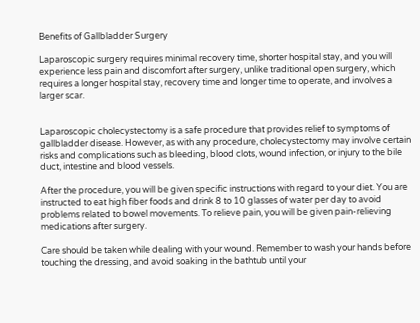Benefits of Gallbladder Surgery

Laparoscopic surgery requires minimal recovery time, shorter hospital stay, and you will experience less pain and discomfort after surgery, unlike traditional open surgery, which requires a longer hospital stay, recovery time and longer time to operate, and involves a larger scar.


Laparoscopic cholecystectomy is a safe procedure that provides relief to symptoms of gallbladder disease. However, as with any procedure, cholecystectomy may involve certain risks and complications such as bleeding, blood clots, wound infection, or injury to the bile duct, intestine and blood vessels.

After the procedure, you will be given specific instructions with regard to your diet. You are instructed to eat high fiber foods and drink 8 to 10 glasses of water per day to avoid problems related to bowel movements. To relieve pain, you will be given pain-relieving medications after surgery.

Care should be taken while dealing with your wound. Remember to wash your hands before touching the dressing, and avoid soaking in the bathtub until your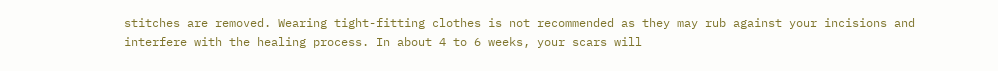stitches are removed. Wearing tight-fitting clothes is not recommended as they may rub against your incisions and interfere with the healing process. In about 4 to 6 weeks, your scars will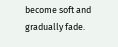become soft and gradually fade.